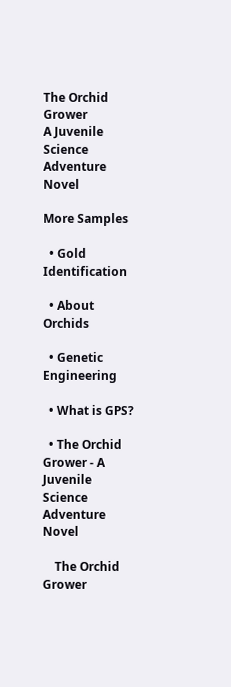The Orchid Grower
A Juvenile Science Adventure Novel

More Samples

  • Gold Identification

  • About Orchids

  • Genetic Engineering

  • What is GPS?

  • The Orchid Grower - A Juvenile Science Adventure Novel

    The Orchid Grower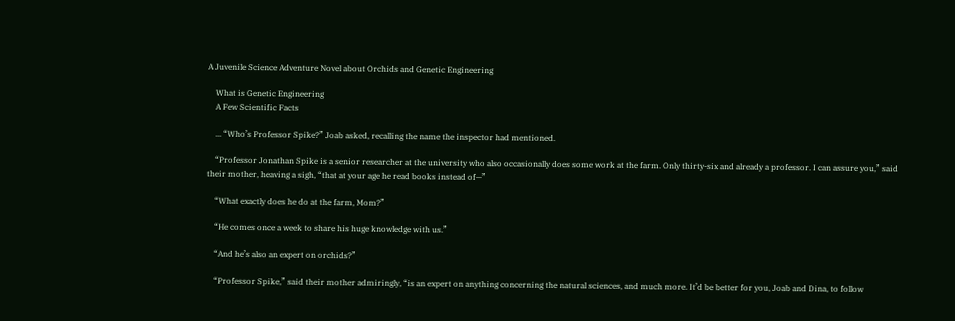A Juvenile Science Adventure Novel about Orchids and Genetic Engineering

    What is Genetic Engineering
    A Few Scientific Facts

    ... “Who’s Professor Spike?” Joab asked, recalling the name the inspector had mentioned.

    “Professor Jonathan Spike is a senior researcher at the university who also occasionally does some work at the farm. Only thirty-six and already a professor. I can assure you,” said their mother, heaving a sigh, “that at your age he read books instead of—”

    “What exactly does he do at the farm, Mom?”

    “He comes once a week to share his huge knowledge with us.”

    “And he’s also an expert on orchids?”

    “Professor Spike,” said their mother admiringly, “is an expert on anything concerning the natural sciences, and much more. It’d be better for you, Joab and Dina, to follow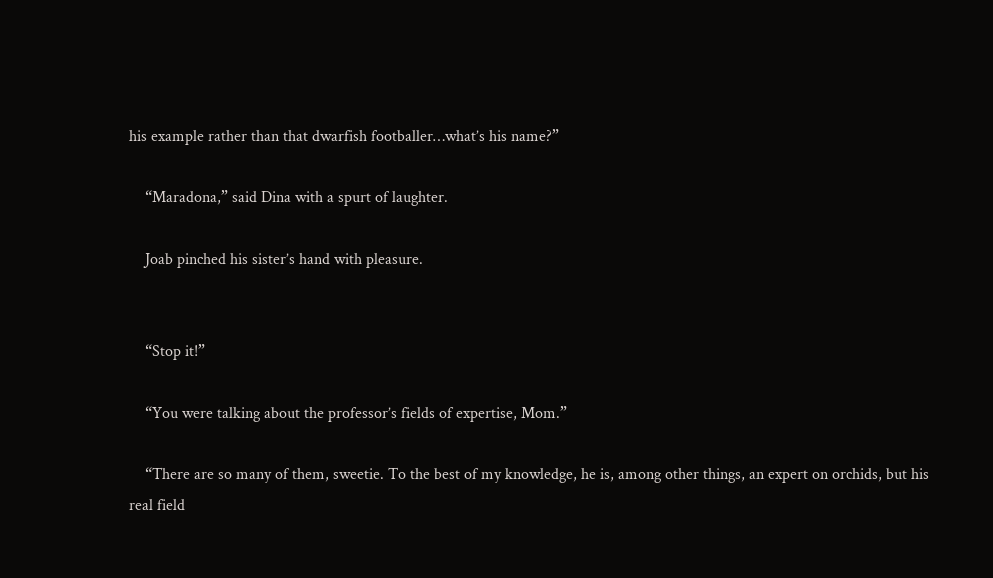his example rather than that dwarfish footballer…what’s his name?”

    “Maradona,” said Dina with a spurt of laughter.

    Joab pinched his sister’s hand with pleasure.


    “Stop it!”

    “You were talking about the professor’s fields of expertise, Mom.”

    “There are so many of them, sweetie. To the best of my knowledge, he is, among other things, an expert on orchids, but his real field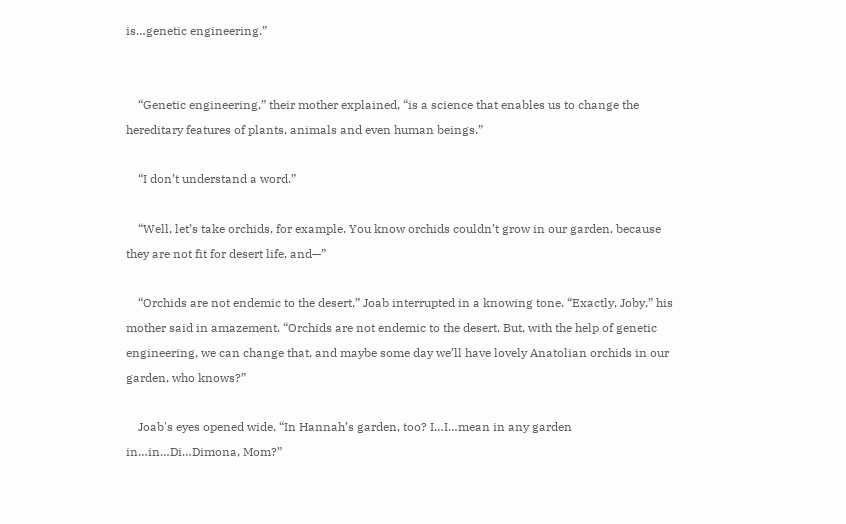is…genetic engineering.”


    “Genetic engineering,” their mother explained, “is a science that enables us to change the hereditary features of plants, animals and even human beings.”

    “I don’t understand a word.”

    “Well, let’s take orchids, for example. You know orchids couldn’t grow in our garden, because they are not fit for desert life, and—”

    “Orchids are not endemic to the desert,” Joab interrupted in a knowing tone. “Exactly, Joby,” his mother said in amazement. “Orchids are not endemic to the desert. But, with the help of genetic engineering, we can change that, and maybe some day we’ll have lovely Anatolian orchids in our garden, who knows?”

    Joab's eyes opened wide. “In Hannah’s garden, too? I…I…mean in any garden in…in…Di…Dimona, Mom?”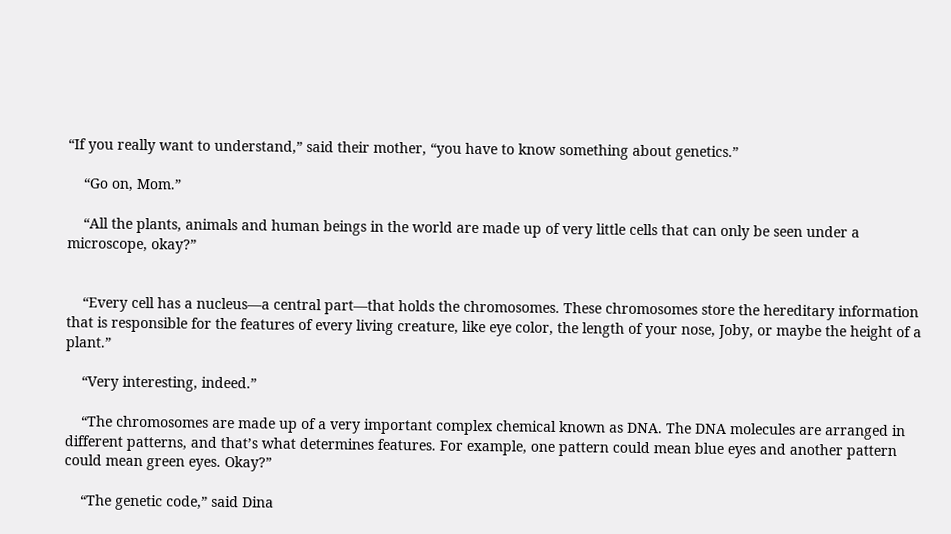“If you really want to understand,” said their mother, “you have to know something about genetics.”

    “Go on, Mom.”

    “All the plants, animals and human beings in the world are made up of very little cells that can only be seen under a microscope, okay?”


    “Every cell has a nucleus—a central part—that holds the chromosomes. These chromosomes store the hereditary information that is responsible for the features of every living creature, like eye color, the length of your nose, Joby, or maybe the height of a plant.”

    “Very interesting, indeed.”

    “The chromosomes are made up of a very important complex chemical known as DNA. The DNA molecules are arranged in different patterns, and that’s what determines features. For example, one pattern could mean blue eyes and another pattern could mean green eyes. Okay?”

    “The genetic code,” said Dina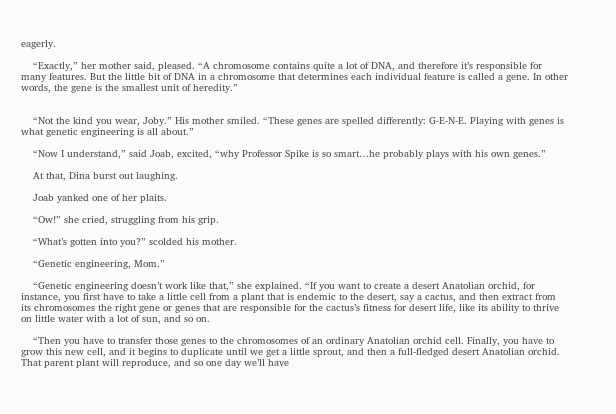eagerly.

    “Exactly,” her mother said, pleased. “A chromosome contains quite a lot of DNA, and therefore it’s responsible for many features. But the little bit of DNA in a chromosome that determines each individual feature is called a gene. In other words, the gene is the smallest unit of heredity.”


    “Not the kind you wear, Joby.” His mother smiled. “These genes are spelled differently: G-E-N-E. Playing with genes is what genetic engineering is all about.”

    “Now I understand,” said Joab, excited, “why Professor Spike is so smart…he probably plays with his own genes.”

    At that, Dina burst out laughing.

    Joab yanked one of her plaits.

    “Ow!” she cried, struggling from his grip.

    “What’s gotten into you?” scolded his mother.

    “Genetic engineering, Mom.”

    “Genetic engineering doesn’t work like that,” she explained. “If you want to create a desert Anatolian orchid, for instance, you first have to take a little cell from a plant that is endemic to the desert, say a cactus, and then extract from its chromosomes the right gene or genes that are responsible for the cactus’s fitness for desert life, like its ability to thrive on little water with a lot of sun, and so on.

    “Then you have to transfer those genes to the chromosomes of an ordinary Anatolian orchid cell. Finally, you have to grow this new cell, and it begins to duplicate until we get a little sprout, and then a full-fledged desert Anatolian orchid. That parent plant will reproduce, and so one day we’ll have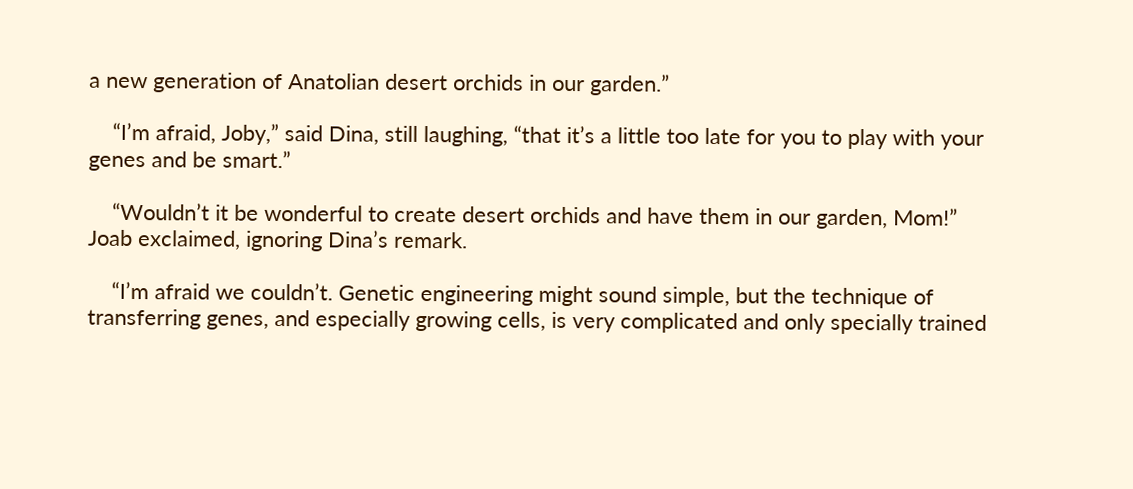a new generation of Anatolian desert orchids in our garden.”

    “I’m afraid, Joby,” said Dina, still laughing, “that it’s a little too late for you to play with your genes and be smart.”

    “Wouldn’t it be wonderful to create desert orchids and have them in our garden, Mom!” Joab exclaimed, ignoring Dina’s remark.

    “I’m afraid we couldn’t. Genetic engineering might sound simple, but the technique of transferring genes, and especially growing cells, is very complicated and only specially trained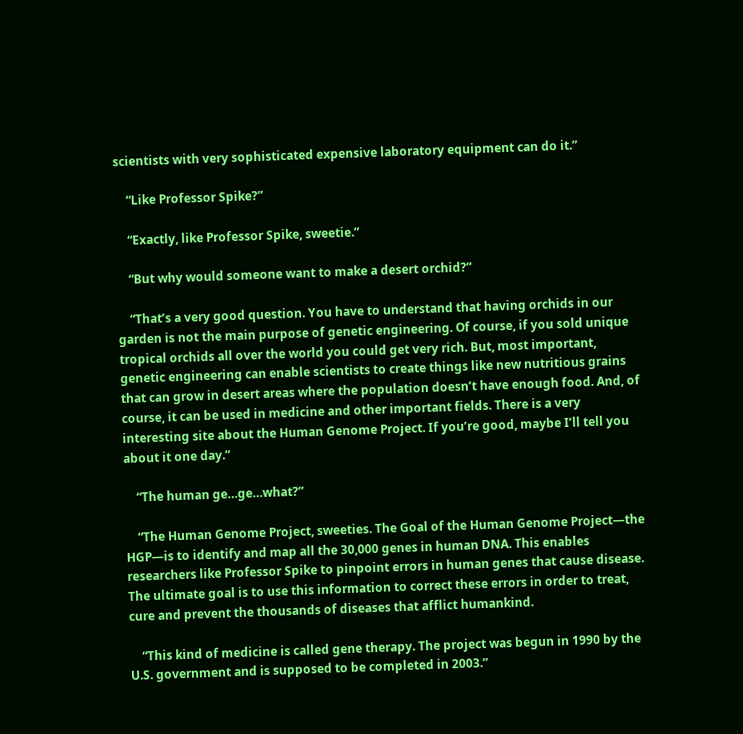scientists with very sophisticated expensive laboratory equipment can do it.”

    “Like Professor Spike?”

    “Exactly, like Professor Spike, sweetie.”

    “But why would someone want to make a desert orchid?”

    “That’s a very good question. You have to understand that having orchids in our garden is not the main purpose of genetic engineering. Of course, if you sold unique tropical orchids all over the world you could get very rich. But, most important, genetic engineering can enable scientists to create things like new nutritious grains that can grow in desert areas where the population doesn’t have enough food. And, of course, it can be used in medicine and other important fields. There is a very interesting site about the Human Genome Project. If you’re good, maybe I’ll tell you about it one day.”

    “The human ge…ge…what?”

    “The Human Genome Project, sweeties. The Goal of the Human Genome Project—the HGP—is to identify and map all the 30,000 genes in human DNA. This enables researchers like Professor Spike to pinpoint errors in human genes that cause disease. The ultimate goal is to use this information to correct these errors in order to treat, cure and prevent the thousands of diseases that afflict humankind.

    “This kind of medicine is called gene therapy. The project was begun in 1990 by the U.S. government and is supposed to be completed in 2003.”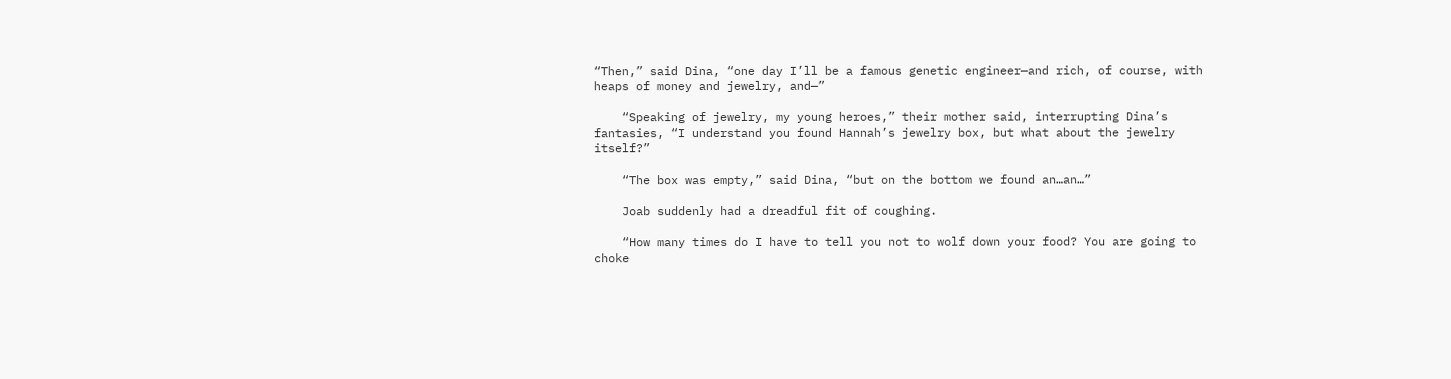“Then,” said Dina, “one day I’ll be a famous genetic engineer—and rich, of course, with heaps of money and jewelry, and—”

    “Speaking of jewelry, my young heroes,” their mother said, interrupting Dina’s fantasies, “I understand you found Hannah’s jewelry box, but what about the jewelry itself?”

    “The box was empty,” said Dina, “but on the bottom we found an…an…”

    Joab suddenly had a dreadful fit of coughing.

    “How many times do I have to tell you not to wolf down your food? You are going to choke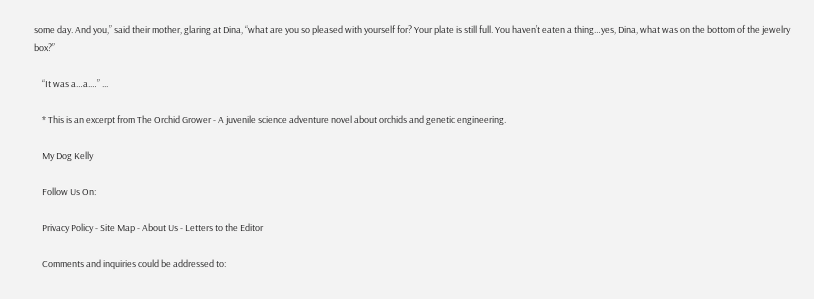some day. And you,” said their mother, glaring at Dina, “what are you so pleased with yourself for? Your plate is still full. You haven’t eaten a thing…yes, Dina, what was on the bottom of the jewelry box?”

    “It was a…a.…” ...

    * This is an excerpt from The Orchid Grower - A juvenile science adventure novel about orchids and genetic engineering.

    My Dog Kelly

    Follow Us On:

    Privacy Policy - Site Map - About Us - Letters to the Editor

    Comments and inquiries could be addressed to: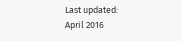Last updated: April 2016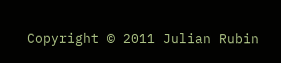Copyright © 2011 Julian Rubin